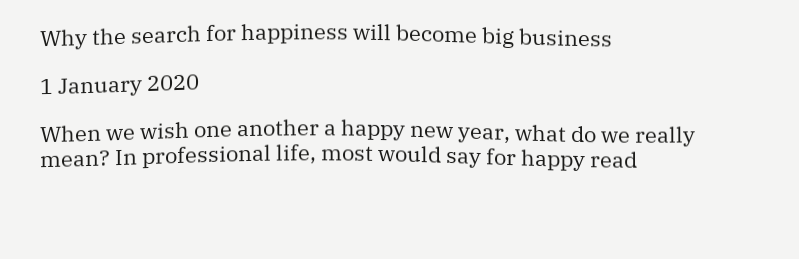Why the search for happiness will become big business

1 January 2020

When we wish one another a happy new year, what do we really mean? In professional life, most would say for happy read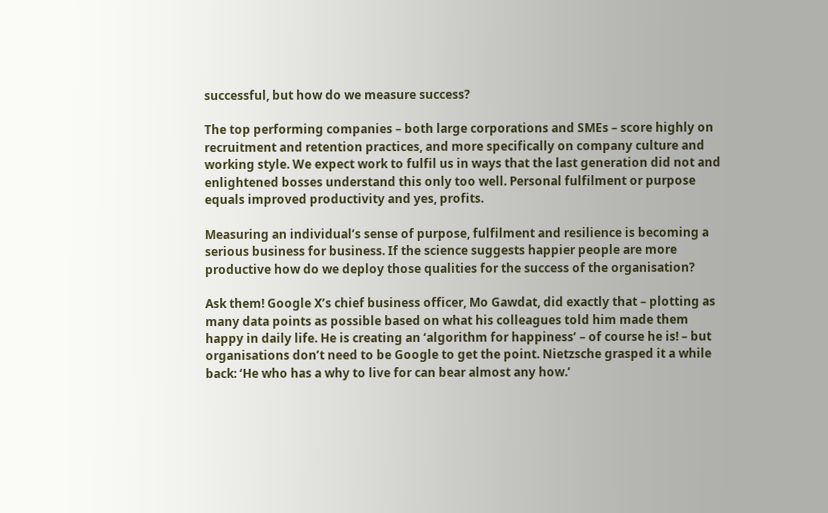successful, but how do we measure success?

The top performing companies – both large corporations and SMEs – score highly on recruitment and retention practices, and more specifically on company culture and working style. We expect work to fulfil us in ways that the last generation did not and enlightened bosses understand this only too well. Personal fulfilment or purpose equals improved productivity and yes, profits.

Measuring an individual’s sense of purpose, fulfilment and resilience is becoming a serious business for business. If the science suggests happier people are more productive how do we deploy those qualities for the success of the organisation?

Ask them! Google X’s chief business officer, Mo Gawdat, did exactly that – plotting as many data points as possible based on what his colleagues told him made them happy in daily life. He is creating an ‘algorithm for happiness’ – of course he is! – but organisations don’t need to be Google to get the point. Nietzsche grasped it a while back: ‘He who has a why to live for can bear almost any how.’